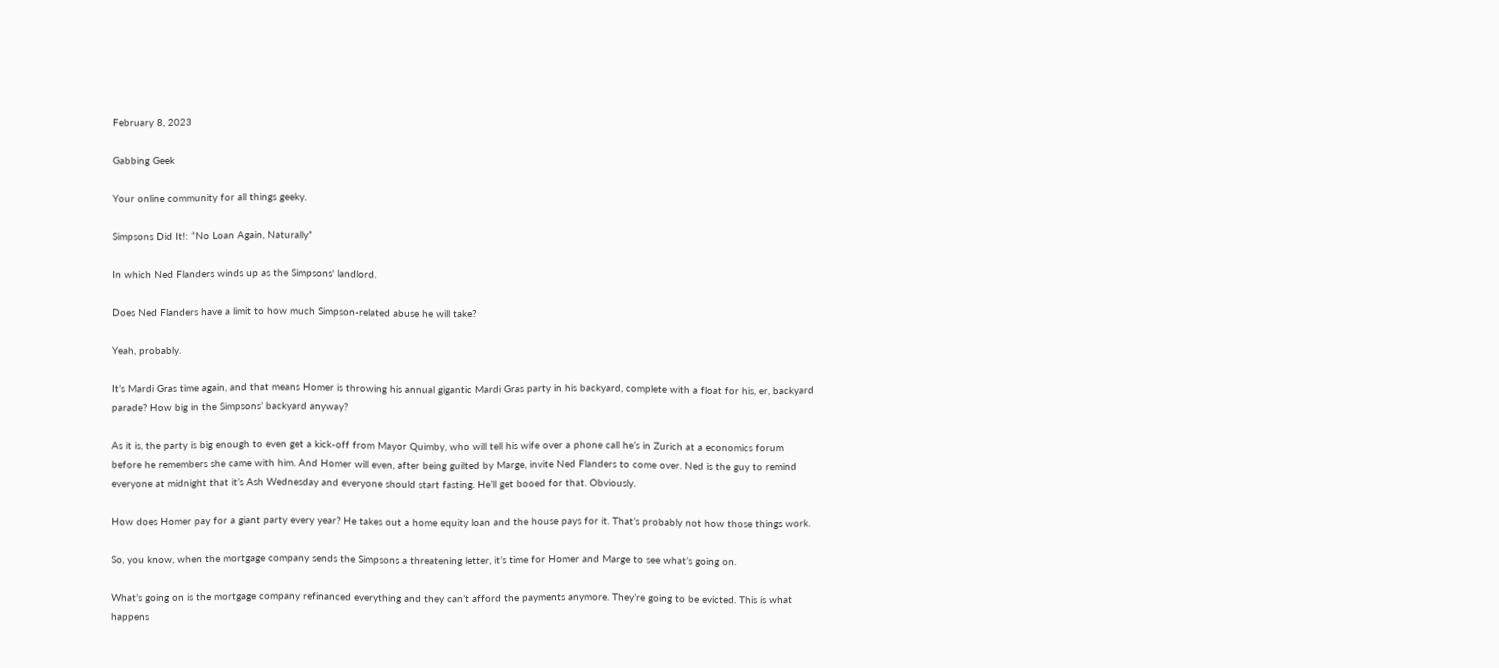February 8, 2023

Gabbing Geek

Your online community for all things geeky.

Simpsons Did It!: “No Loan Again, Naturally”

In which Ned Flanders winds up as the Simpsons' landlord.

Does Ned Flanders have a limit to how much Simpson-related abuse he will take?

Yeah, probably.

It’s Mardi Gras time again, and that means Homer is throwing his annual gigantic Mardi Gras party in his backyard, complete with a float for his, er, backyard parade? How big in the Simpsons’ backyard anyway?

As it is, the party is big enough to even get a kick-off from Mayor Quimby, who will tell his wife over a phone call he’s in Zurich at a economics forum before he remembers she came with him. And Homer will even, after being guilted by Marge, invite Ned Flanders to come over. Ned is the guy to remind everyone at midnight that it’s Ash Wednesday and everyone should start fasting. He’ll get booed for that. Obviously.

How does Homer pay for a giant party every year? He takes out a home equity loan and the house pays for it. That’s probably not how those things work.

So, you know, when the mortgage company sends the Simpsons a threatening letter, it’s time for Homer and Marge to see what’s going on.

What’s going on is the mortgage company refinanced everything and they can’t afford the payments anymore. They’re going to be evicted. This is what happens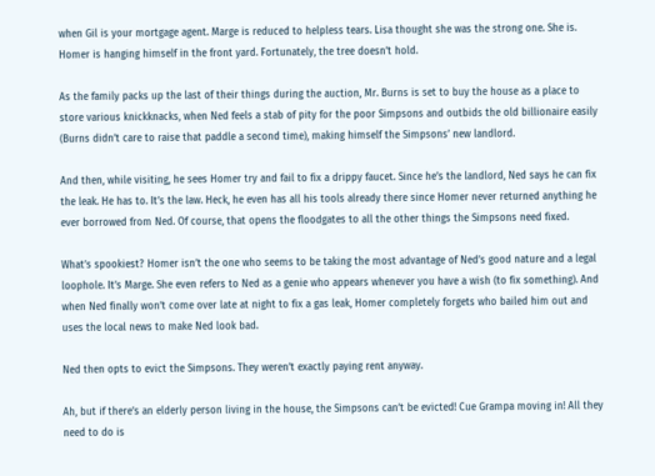when Gil is your mortgage agent. Marge is reduced to helpless tears. Lisa thought she was the strong one. She is. Homer is hanging himself in the front yard. Fortunately, the tree doesn’t hold.

As the family packs up the last of their things during the auction, Mr. Burns is set to buy the house as a place to store various knickknacks, when Ned feels a stab of pity for the poor Simpsons and outbids the old billionaire easily (Burns didn’t care to raise that paddle a second time), making himself the Simpsons’ new landlord.

And then, while visiting, he sees Homer try and fail to fix a drippy faucet. Since he’s the landlord, Ned says he can fix the leak. He has to. It’s the law. Heck, he even has all his tools already there since Homer never returned anything he ever borrowed from Ned. Of course, that opens the floodgates to all the other things the Simpsons need fixed.

What’s spookiest? Homer isn’t the one who seems to be taking the most advantage of Ned’s good nature and a legal loophole. It’s Marge. She even refers to Ned as a genie who appears whenever you have a wish (to fix something). And when Ned finally won’t come over late at night to fix a gas leak, Homer completely forgets who bailed him out and uses the local news to make Ned look bad.

Ned then opts to evict the Simpsons. They weren’t exactly paying rent anyway.

Ah, but if there’s an elderly person living in the house, the Simpsons can’t be evicted! Cue Grampa moving in! All they need to do is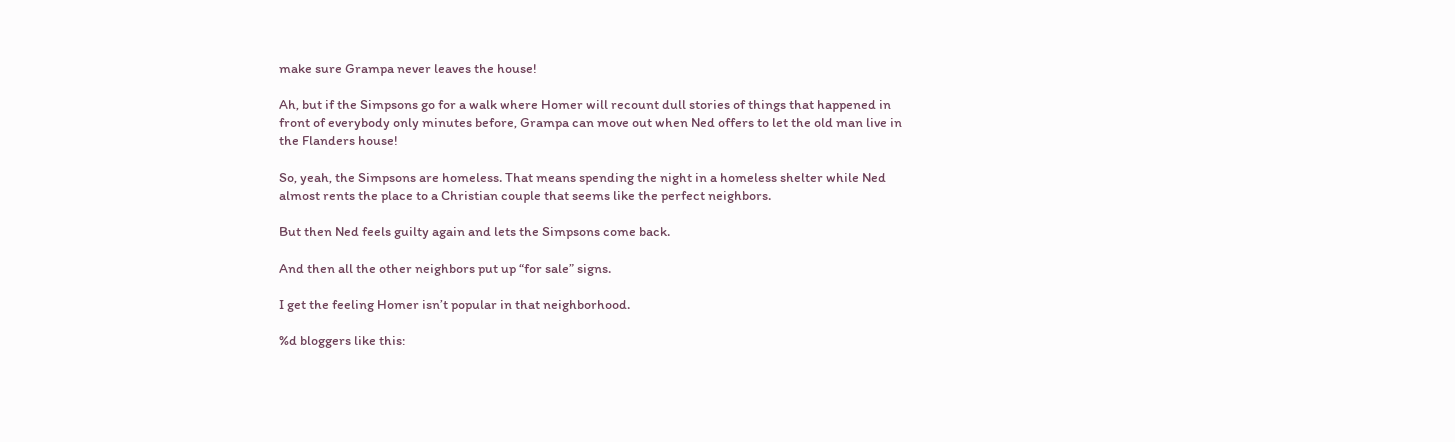make sure Grampa never leaves the house!

Ah, but if the Simpsons go for a walk where Homer will recount dull stories of things that happened in front of everybody only minutes before, Grampa can move out when Ned offers to let the old man live in the Flanders house!

So, yeah, the Simpsons are homeless. That means spending the night in a homeless shelter while Ned almost rents the place to a Christian couple that seems like the perfect neighbors.

But then Ned feels guilty again and lets the Simpsons come back.

And then all the other neighbors put up “for sale” signs.

I get the feeling Homer isn’t popular in that neighborhood.

%d bloggers like this: